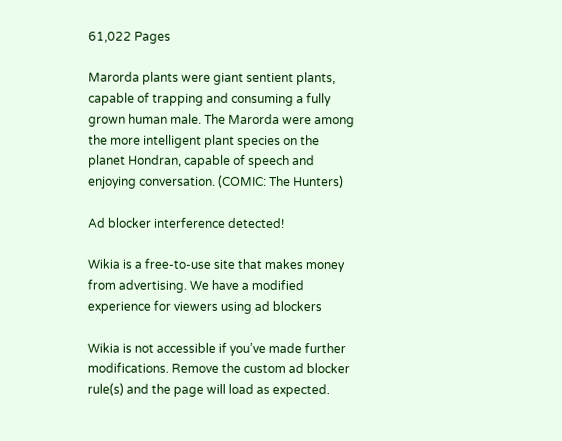61,022 Pages

Marorda plants were giant sentient plants, capable of trapping and consuming a fully grown human male. The Marorda were among the more intelligent plant species on the planet Hondran, capable of speech and enjoying conversation. (COMIC: The Hunters)

Ad blocker interference detected!

Wikia is a free-to-use site that makes money from advertising. We have a modified experience for viewers using ad blockers

Wikia is not accessible if you’ve made further modifications. Remove the custom ad blocker rule(s) and the page will load as expected.